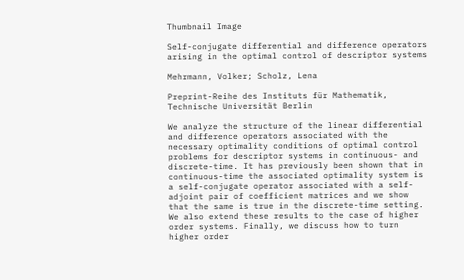Thumbnail Image

Self-conjugate differential and difference operators arising in the optimal control of descriptor systems

Mehrmann, Volker; Scholz, Lena

Preprint-Reihe des Instituts für Mathematik, Technische Universität Berlin

We analyze the structure of the linear differential and difference operators associated with the necessary optimality conditions of optimal control problems for descriptor systems in continuous- and discrete-time. It has previously been shown that in continuous-time the associated optimality system is a self-conjugate operator associated with a self-adjoint pair of coefficient matrices and we show that the same is true in the discrete-time setting. We also extend these results to the case of higher order systems. Finally, we discuss how to turn higher order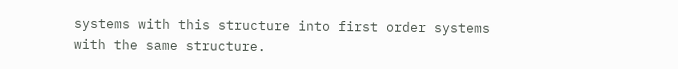systems with this structure into first order systems with the same structure.